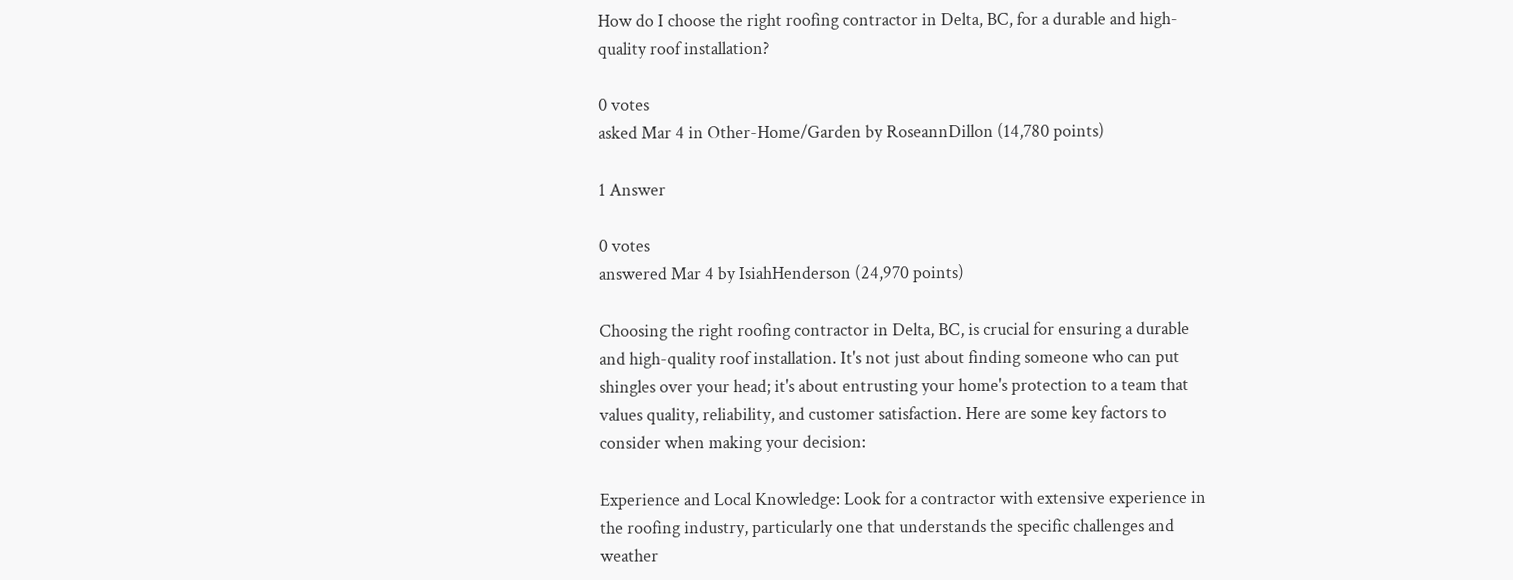How do I choose the right roofing contractor in Delta, BC, for a durable and high-quality roof installation?

0 votes
asked Mar 4 in Other-Home/Garden by RoseannDillon (14,780 points)

1 Answer

0 votes
answered Mar 4 by IsiahHenderson (24,970 points)

Choosing the right roofing contractor in Delta, BC, is crucial for ensuring a durable and high-quality roof installation. It's not just about finding someone who can put shingles over your head; it's about entrusting your home's protection to a team that values quality, reliability, and customer satisfaction. Here are some key factors to consider when making your decision:

Experience and Local Knowledge: Look for a contractor with extensive experience in the roofing industry, particularly one that understands the specific challenges and weather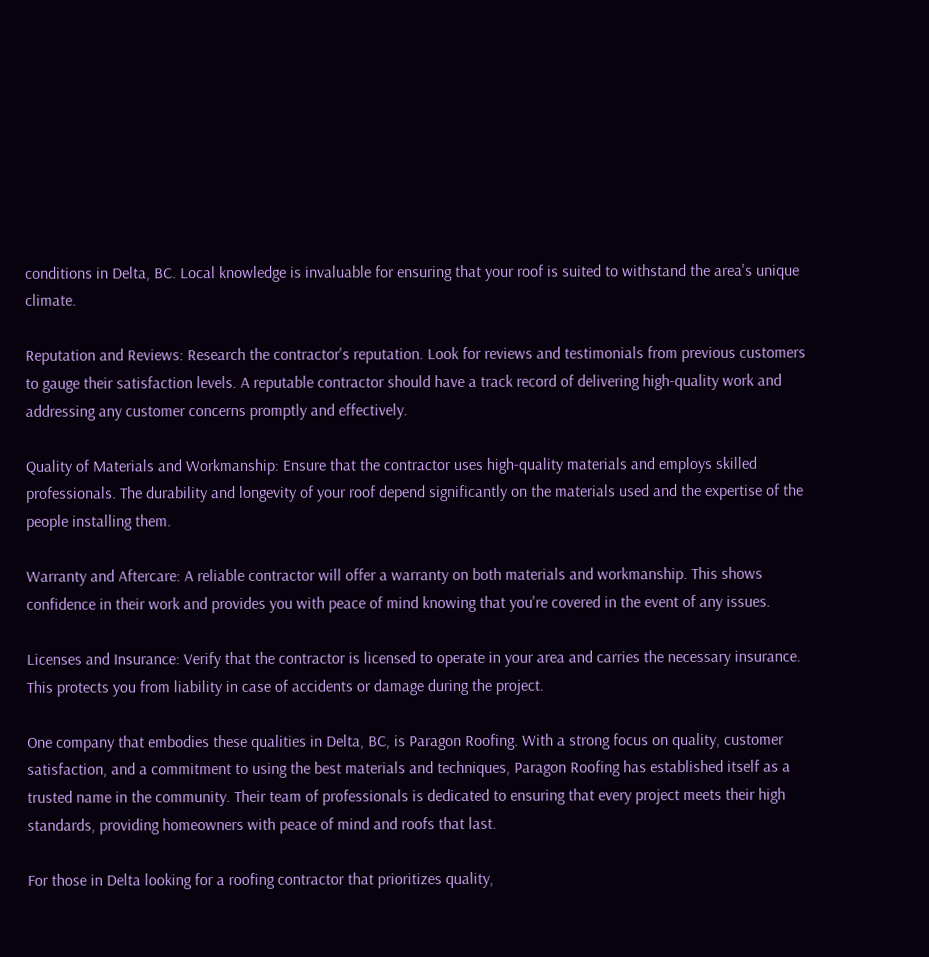conditions in Delta, BC. Local knowledge is invaluable for ensuring that your roof is suited to withstand the area's unique climate.

Reputation and Reviews: Research the contractor's reputation. Look for reviews and testimonials from previous customers to gauge their satisfaction levels. A reputable contractor should have a track record of delivering high-quality work and addressing any customer concerns promptly and effectively.

Quality of Materials and Workmanship: Ensure that the contractor uses high-quality materials and employs skilled professionals. The durability and longevity of your roof depend significantly on the materials used and the expertise of the people installing them.

Warranty and Aftercare: A reliable contractor will offer a warranty on both materials and workmanship. This shows confidence in their work and provides you with peace of mind knowing that you're covered in the event of any issues.

Licenses and Insurance: Verify that the contractor is licensed to operate in your area and carries the necessary insurance. This protects you from liability in case of accidents or damage during the project.

One company that embodies these qualities in Delta, BC, is Paragon Roofing. With a strong focus on quality, customer satisfaction, and a commitment to using the best materials and techniques, Paragon Roofing has established itself as a trusted name in the community. Their team of professionals is dedicated to ensuring that every project meets their high standards, providing homeowners with peace of mind and roofs that last.

For those in Delta looking for a roofing contractor that prioritizes quality,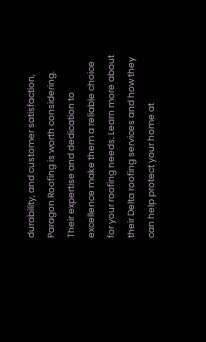durability, and customer satisfaction, Paragon Roofing is worth considering. Their expertise and dedication to excellence make them a reliable choice for your roofing needs. Learn more about their Delta roofing services and how they can help protect your home at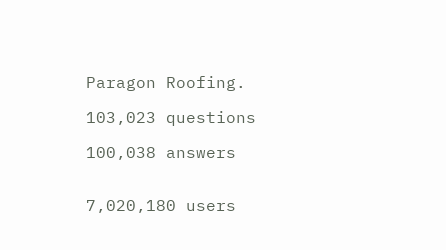Paragon Roofing.

103,023 questions

100,038 answers


7,020,180 users